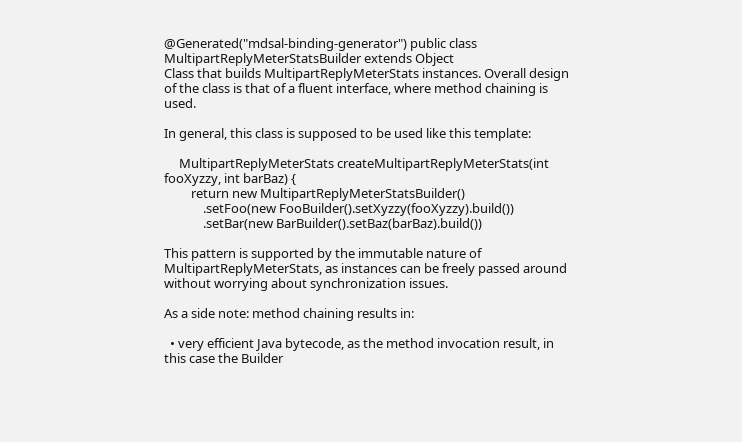@Generated("mdsal-binding-generator") public class MultipartReplyMeterStatsBuilder extends Object
Class that builds MultipartReplyMeterStats instances. Overall design of the class is that of a fluent interface, where method chaining is used.

In general, this class is supposed to be used like this template:

     MultipartReplyMeterStats createMultipartReplyMeterStats(int fooXyzzy, int barBaz) {
         return new MultipartReplyMeterStatsBuilder()
             .setFoo(new FooBuilder().setXyzzy(fooXyzzy).build())
             .setBar(new BarBuilder().setBaz(barBaz).build())

This pattern is supported by the immutable nature of MultipartReplyMeterStats, as instances can be freely passed around without worrying about synchronization issues.

As a side note: method chaining results in:

  • very efficient Java bytecode, as the method invocation result, in this case the Builder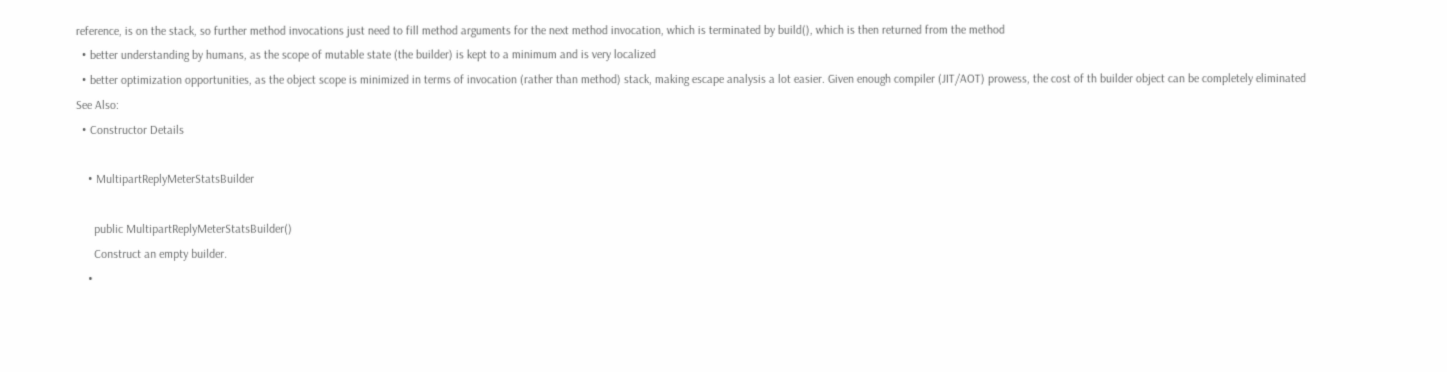reference, is on the stack, so further method invocations just need to fill method arguments for the next method invocation, which is terminated by build(), which is then returned from the method
  • better understanding by humans, as the scope of mutable state (the builder) is kept to a minimum and is very localized
  • better optimization opportunities, as the object scope is minimized in terms of invocation (rather than method) stack, making escape analysis a lot easier. Given enough compiler (JIT/AOT) prowess, the cost of th builder object can be completely eliminated
See Also:
  • Constructor Details

    • MultipartReplyMeterStatsBuilder

      public MultipartReplyMeterStatsBuilder()
      Construct an empty builder.
    •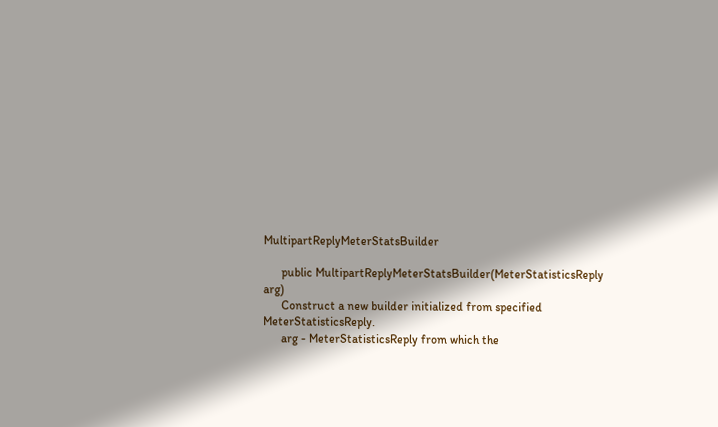MultipartReplyMeterStatsBuilder

      public MultipartReplyMeterStatsBuilder(MeterStatisticsReply arg)
      Construct a new builder initialized from specified MeterStatisticsReply.
      arg - MeterStatisticsReply from which the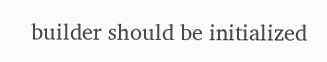builder should be initialized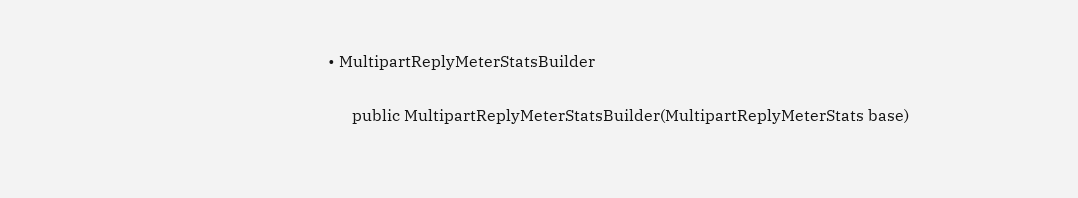• MultipartReplyMeterStatsBuilder

      public MultipartReplyMeterStatsBuilder(MultipartReplyMeterStats base)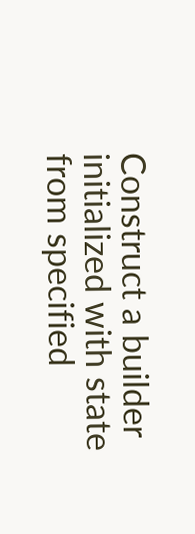Construct a builder initialized with state from specified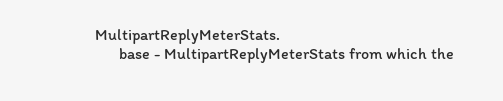MultipartReplyMeterStats.
      base - MultipartReplyMeterStats from which the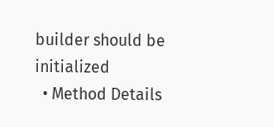builder should be initialized
  • Method Details